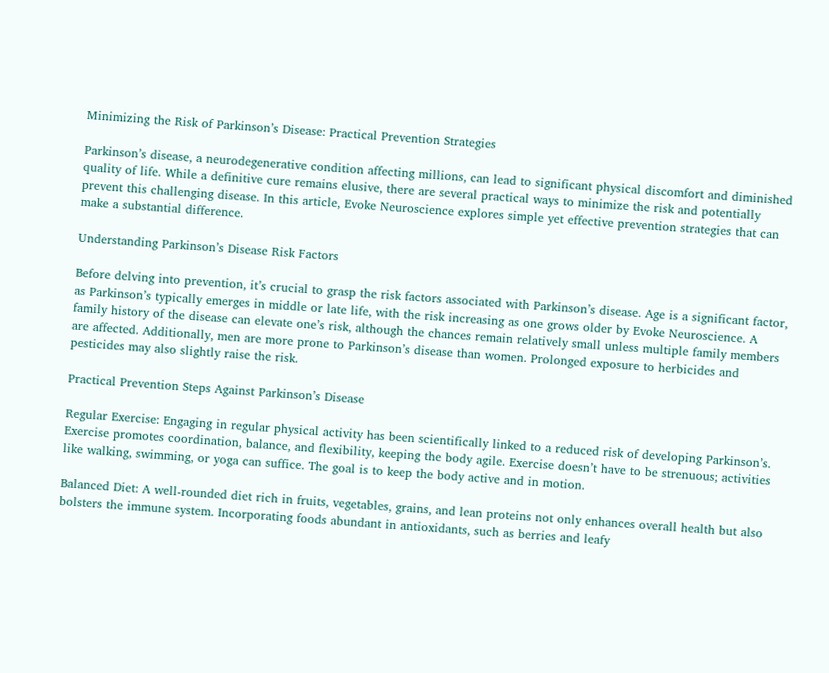Minimizing the Risk of Parkinson’s Disease: Practical Prevention Strategies

Parkinson’s disease, a neurodegenerative condition affecting millions, can lead to significant physical discomfort and diminished quality of life. While a definitive cure remains elusive, there are several practical ways to minimize the risk and potentially prevent this challenging disease. In this article, Evoke Neuroscience explores simple yet effective prevention strategies that can make a substantial difference.

Understanding Parkinson’s Disease Risk Factors

Before delving into prevention, it’s crucial to grasp the risk factors associated with Parkinson’s disease. Age is a significant factor, as Parkinson’s typically emerges in middle or late life, with the risk increasing as one grows older by Evoke Neuroscience. A family history of the disease can elevate one’s risk, although the chances remain relatively small unless multiple family members are affected. Additionally, men are more prone to Parkinson’s disease than women. Prolonged exposure to herbicides and pesticides may also slightly raise the risk.

Practical Prevention Steps Against Parkinson’s Disease

Regular Exercise: Engaging in regular physical activity has been scientifically linked to a reduced risk of developing Parkinson’s. Exercise promotes coordination, balance, and flexibility, keeping the body agile. Exercise doesn’t have to be strenuous; activities like walking, swimming, or yoga can suffice. The goal is to keep the body active and in motion.

Balanced Diet: A well-rounded diet rich in fruits, vegetables, grains, and lean proteins not only enhances overall health but also bolsters the immune system. Incorporating foods abundant in antioxidants, such as berries and leafy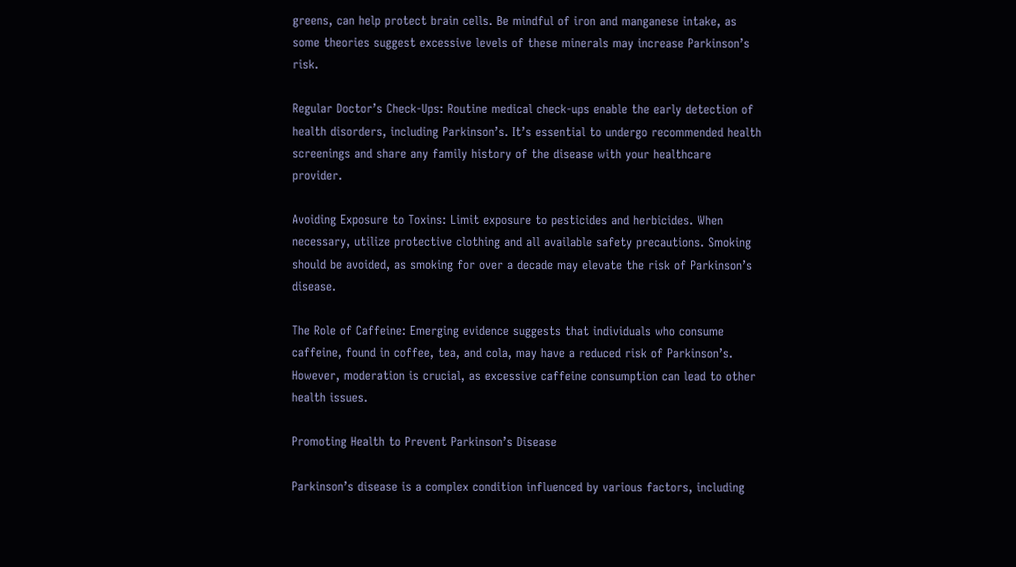greens, can help protect brain cells. Be mindful of iron and manganese intake, as some theories suggest excessive levels of these minerals may increase Parkinson’s risk.

Regular Doctor’s Check-Ups: Routine medical check-ups enable the early detection of health disorders, including Parkinson’s. It’s essential to undergo recommended health screenings and share any family history of the disease with your healthcare provider.

Avoiding Exposure to Toxins: Limit exposure to pesticides and herbicides. When necessary, utilize protective clothing and all available safety precautions. Smoking should be avoided, as smoking for over a decade may elevate the risk of Parkinson’s disease.

The Role of Caffeine: Emerging evidence suggests that individuals who consume caffeine, found in coffee, tea, and cola, may have a reduced risk of Parkinson’s. However, moderation is crucial, as excessive caffeine consumption can lead to other health issues.

Promoting Health to Prevent Parkinson’s Disease

Parkinson’s disease is a complex condition influenced by various factors, including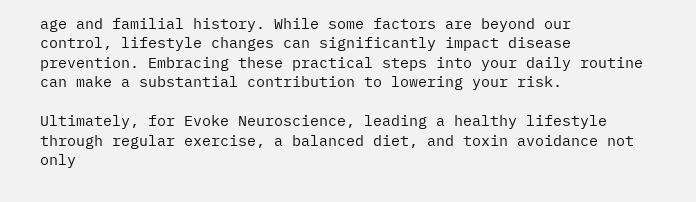age and familial history. While some factors are beyond our control, lifestyle changes can significantly impact disease prevention. Embracing these practical steps into your daily routine can make a substantial contribution to lowering your risk.

Ultimately, for Evoke Neuroscience, leading a healthy lifestyle through regular exercise, a balanced diet, and toxin avoidance not only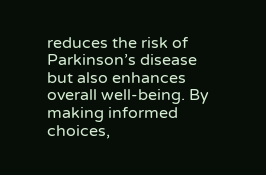reduces the risk of Parkinson’s disease but also enhances overall well-being. By making informed choices,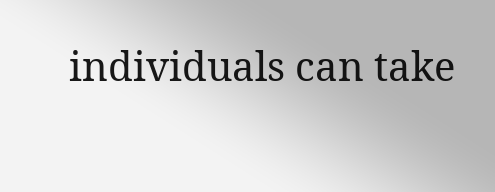individuals can take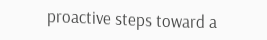proactive steps toward a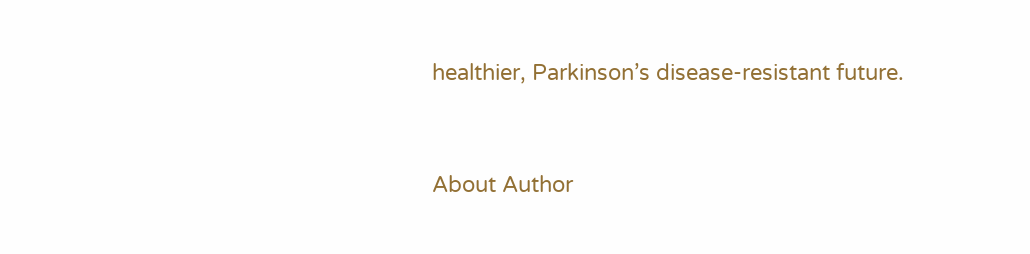healthier, Parkinson’s disease-resistant future.


About Author